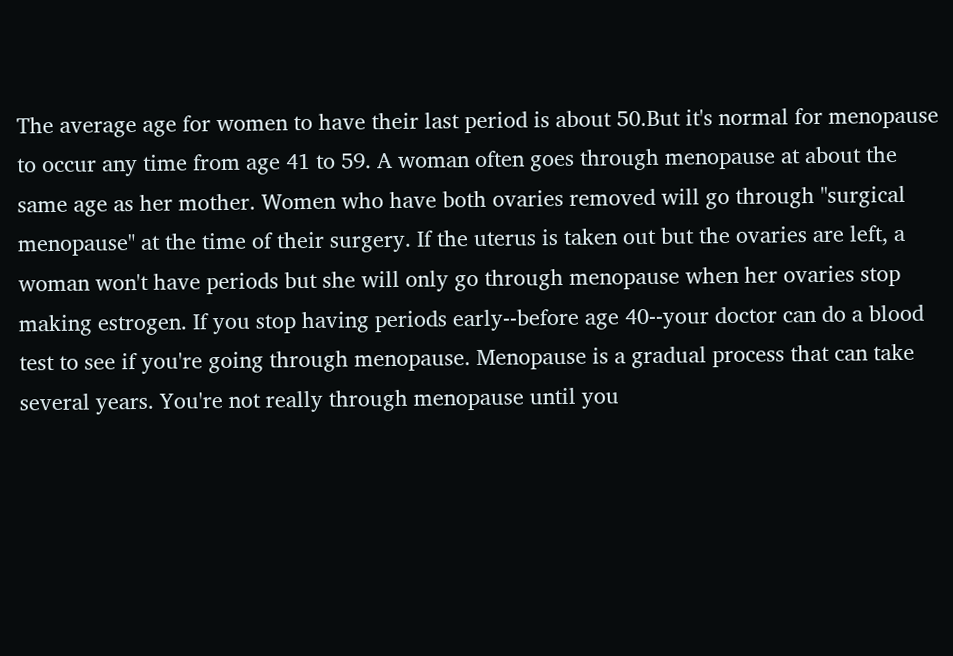The average age for women to have their last period is about 50.But it's normal for menopause to occur any time from age 41 to 59. A woman often goes through menopause at about the same age as her mother. Women who have both ovaries removed will go through "surgical menopause" at the time of their surgery. If the uterus is taken out but the ovaries are left, a woman won't have periods but she will only go through menopause when her ovaries stop making estrogen. If you stop having periods early--before age 40--your doctor can do a blood test to see if you're going through menopause. Menopause is a gradual process that can take several years. You're not really through menopause until you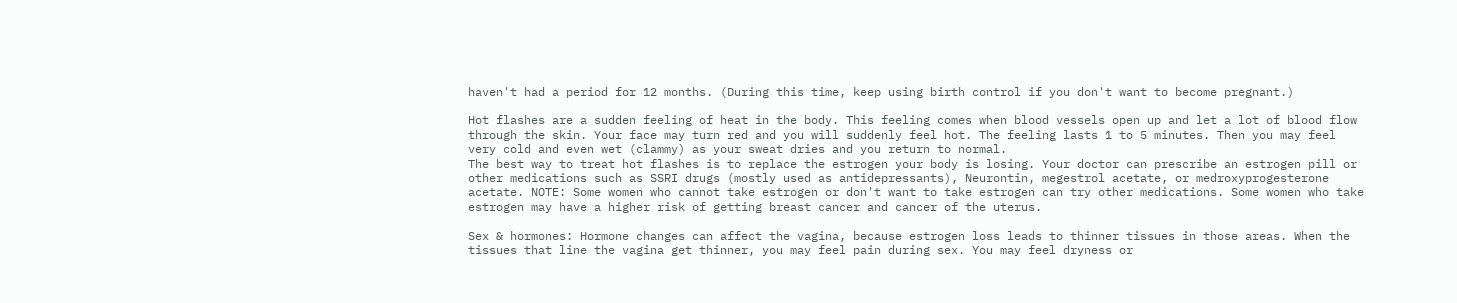haven't had a period for 12 months. (During this time, keep using birth control if you don't want to become pregnant.)

Hot flashes are a sudden feeling of heat in the body. This feeling comes when blood vessels open up and let a lot of blood flow through the skin. Your face may turn red and you will suddenly feel hot. The feeling lasts 1 to 5 minutes. Then you may feel very cold and even wet (clammy) as your sweat dries and you return to normal.
The best way to treat hot flashes is to replace the estrogen your body is losing. Your doctor can prescribe an estrogen pill or other medications such as SSRI drugs (mostly used as antidepressants), Neurontin, megestrol acetate, or medroxyprogesterone acetate. NOTE: Some women who cannot take estrogen or don't want to take estrogen can try other medications. Some women who take estrogen may have a higher risk of getting breast cancer and cancer of the uterus.

Sex & hormones: Hormone changes can affect the vagina, because estrogen loss leads to thinner tissues in those areas. When the tissues that line the vagina get thinner, you may feel pain during sex. You may feel dryness or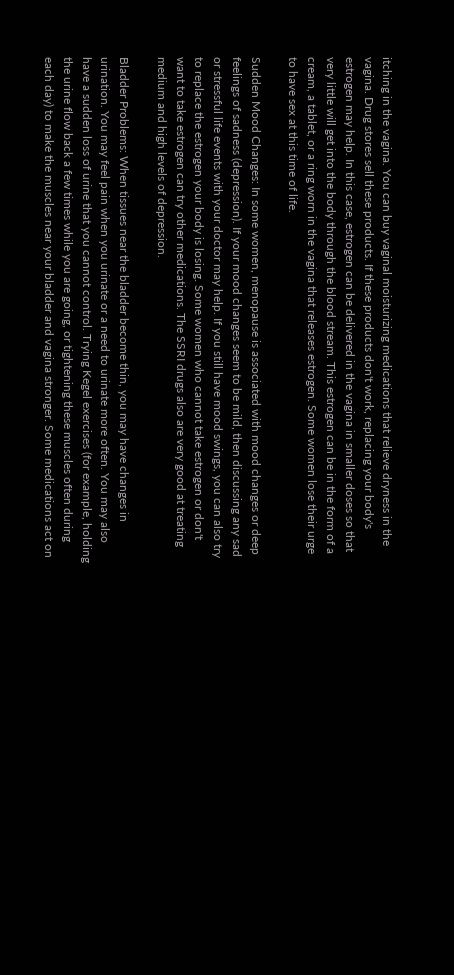itching in the vagina. You can buy vaginal moisturizing medications that relieve dryness in the vagina. Drug stores sell these products. If these products don't work, replacing your body's estrogen may help. In this case, estrogen can be delivered in the vagina in smaller doses so that very little will get into the body through the blood stream. This estrogen can be in the form of a cream, a tablet, or a ring worn in the vagina that releases estrogen. Some women lose their urge to have sex at this time of life.

Sudden Mood Changes: In some women, menopause is associated with mood changes or deep feelings of sadness (depression). If your mood changes seem to be mild, then discussing any sad or stressful life events with your doctor may help. If you still have mood swings, you can also try to replace the estrogen your body is losing. Some women who cannot take estrogen or don't want to take estrogen can try other medications. The SSRI drugs also are very good at treating medium and high levels of depression.

Bladder Problems: When tissues near the bladder become thin, you may have changes in urination. You may feel pain when you urinate or a need to urinate more often. You may also have a sudden loss of urine that you cannot control. Trying Kegel exercises (for example, holding the urine flow back a few times while you are going, or tightening these muscles often during each day) to make the muscles near your bladder and vagina stronger. Some medications act on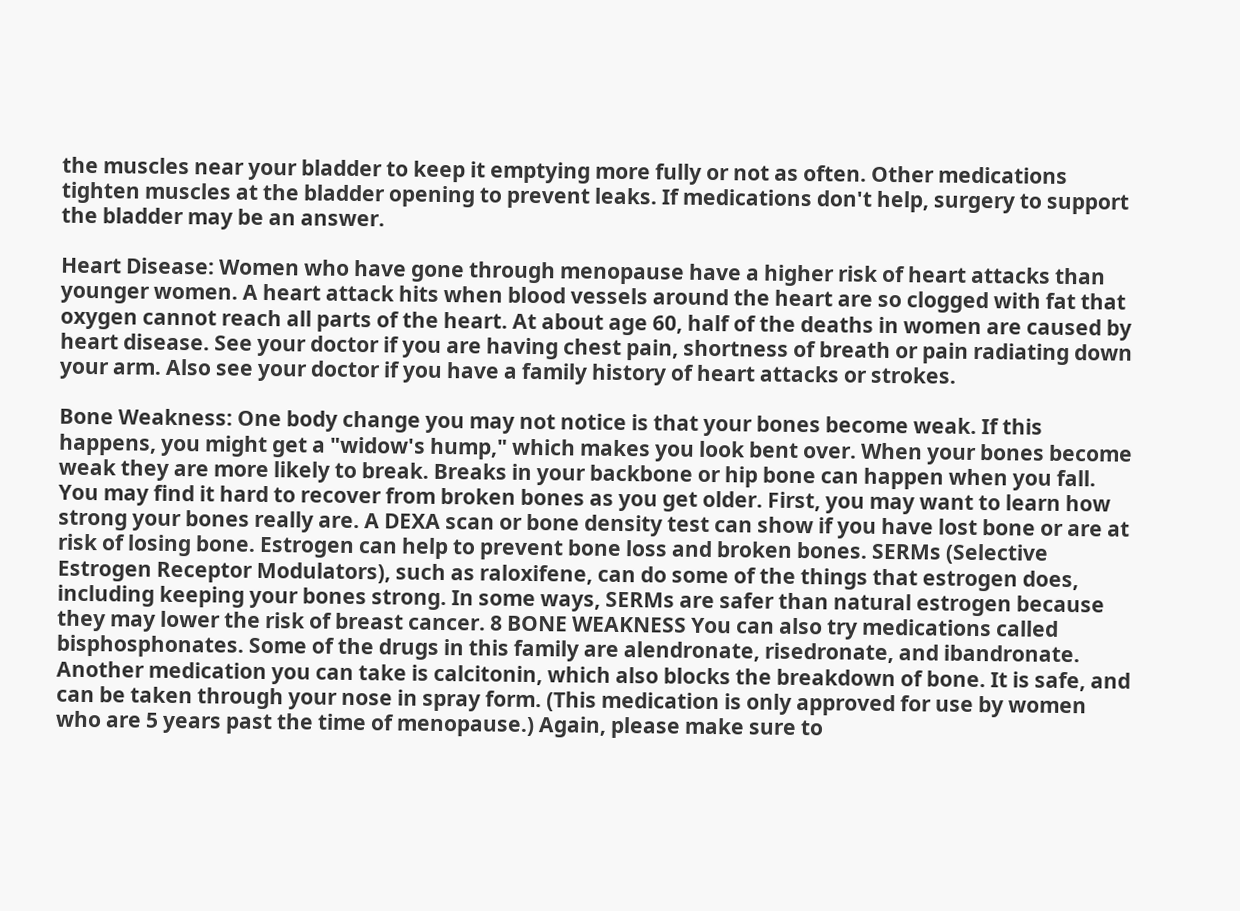the muscles near your bladder to keep it emptying more fully or not as often. Other medications tighten muscles at the bladder opening to prevent leaks. If medications don't help, surgery to support the bladder may be an answer.

Heart Disease: Women who have gone through menopause have a higher risk of heart attacks than younger women. A heart attack hits when blood vessels around the heart are so clogged with fat that oxygen cannot reach all parts of the heart. At about age 60, half of the deaths in women are caused by heart disease. See your doctor if you are having chest pain, shortness of breath or pain radiating down your arm. Also see your doctor if you have a family history of heart attacks or strokes.

Bone Weakness: One body change you may not notice is that your bones become weak. If this happens, you might get a "widow's hump," which makes you look bent over. When your bones become weak they are more likely to break. Breaks in your backbone or hip bone can happen when you fall. You may find it hard to recover from broken bones as you get older. First, you may want to learn how strong your bones really are. A DEXA scan or bone density test can show if you have lost bone or are at risk of losing bone. Estrogen can help to prevent bone loss and broken bones. SERMs (Selective Estrogen Receptor Modulators), such as raloxifene, can do some of the things that estrogen does, including keeping your bones strong. In some ways, SERMs are safer than natural estrogen because they may lower the risk of breast cancer. 8 BONE WEAKNESS You can also try medications called bisphosphonates. Some of the drugs in this family are alendronate, risedronate, and ibandronate. Another medication you can take is calcitonin, which also blocks the breakdown of bone. It is safe, and can be taken through your nose in spray form. (This medication is only approved for use by women who are 5 years past the time of menopause.) Again, please make sure to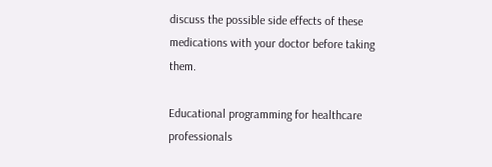discuss the possible side effects of these medications with your doctor before taking them.

Educational programming for healthcare professionals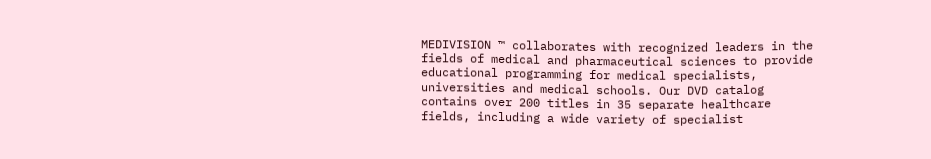MEDIVISION ™ collaborates with recognized leaders in the fields of medical and pharmaceutical sciences to provide educational programming for medical specialists, universities and medical schools. Our DVD catalog contains over 200 titles in 35 separate healthcare fields, including a wide variety of specialist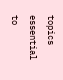topics essential to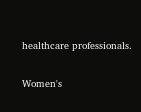healthcare professionals.

Women's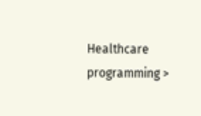Healthcare programming >